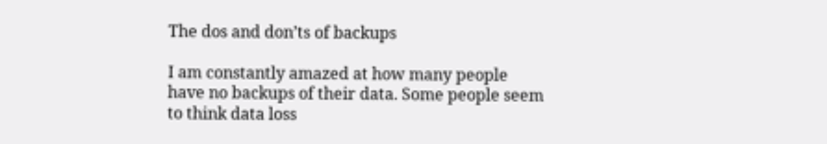The dos and don’ts of backups

I am constantly amazed at how many people have no backups of their data. Some people seem to think data loss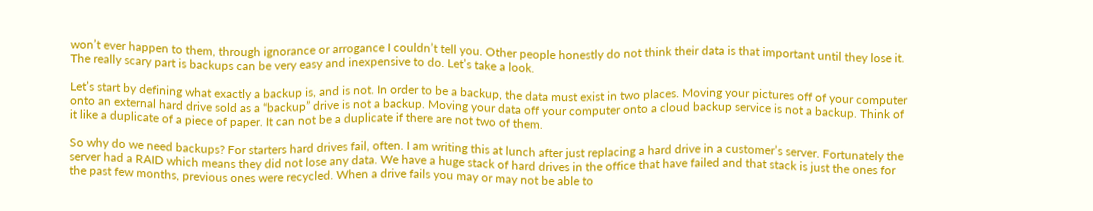won’t ever happen to them, through ignorance or arrogance I couldn’t tell you. Other people honestly do not think their data is that important until they lose it. The really scary part is backups can be very easy and inexpensive to do. Let’s take a look.

Let’s start by defining what exactly a backup is, and is not. In order to be a backup, the data must exist in two places. Moving your pictures off of your computer onto an external hard drive sold as a “backup” drive is not a backup. Moving your data off your computer onto a cloud backup service is not a backup. Think of it like a duplicate of a piece of paper. It can not be a duplicate if there are not two of them.

So why do we need backups? For starters hard drives fail, often. I am writing this at lunch after just replacing a hard drive in a customer’s server. Fortunately the server had a RAID which means they did not lose any data. We have a huge stack of hard drives in the office that have failed and that stack is just the ones for the past few months, previous ones were recycled. When a drive fails you may or may not be able to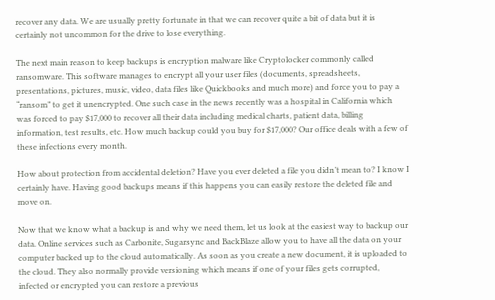recover any data. We are usually pretty fortunate in that we can recover quite a bit of data but it is certainly not uncommon for the drive to lose everything.

The next main reason to keep backups is encryption malware like Cryptolocker commonly called ransomware. This software manages to encrypt all your user files (documents, spreadsheets, presentations, pictures, music, video, data files like Quickbooks and much more) and force you to pay a “ransom” to get it unencrypted. One such case in the news recently was a hospital in California which was forced to pay $17,000 to recover all their data including medical charts, patient data, billing information, test results, etc. How much backup could you buy for $17,000? Our office deals with a few of these infections every month.

How about protection from accidental deletion? Have you ever deleted a file you didn’t mean to? I know I certainly have. Having good backups means if this happens you can easily restore the deleted file and move on.

Now that we know what a backup is and why we need them, let us look at the easiest way to backup our data. Online services such as Carbonite, Sugarsync and BackBlaze allow you to have all the data on your computer backed up to the cloud automatically. As soon as you create a new document, it is uploaded to the cloud. They also normally provide versioning which means if one of your files gets corrupted, infected or encrypted you can restore a previous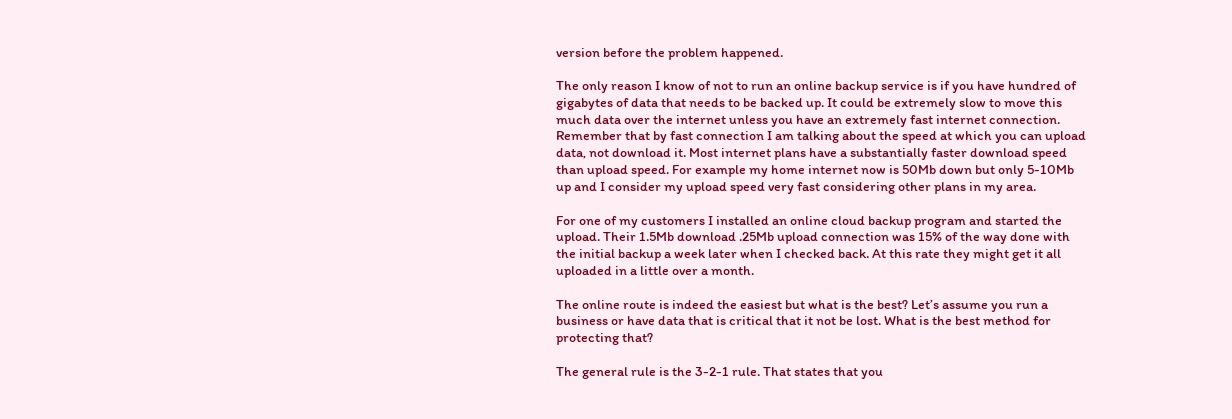version before the problem happened.

The only reason I know of not to run an online backup service is if you have hundred of gigabytes of data that needs to be backed up. It could be extremely slow to move this much data over the internet unless you have an extremely fast internet connection. Remember that by fast connection I am talking about the speed at which you can upload data, not download it. Most internet plans have a substantially faster download speed than upload speed. For example my home internet now is 50Mb down but only 5-10Mb up and I consider my upload speed very fast considering other plans in my area.

For one of my customers I installed an online cloud backup program and started the upload. Their 1.5Mb download .25Mb upload connection was 15% of the way done with the initial backup a week later when I checked back. At this rate they might get it all uploaded in a little over a month.

The online route is indeed the easiest but what is the best? Let’s assume you run a business or have data that is critical that it not be lost. What is the best method for protecting that?

The general rule is the 3-2-1 rule. That states that you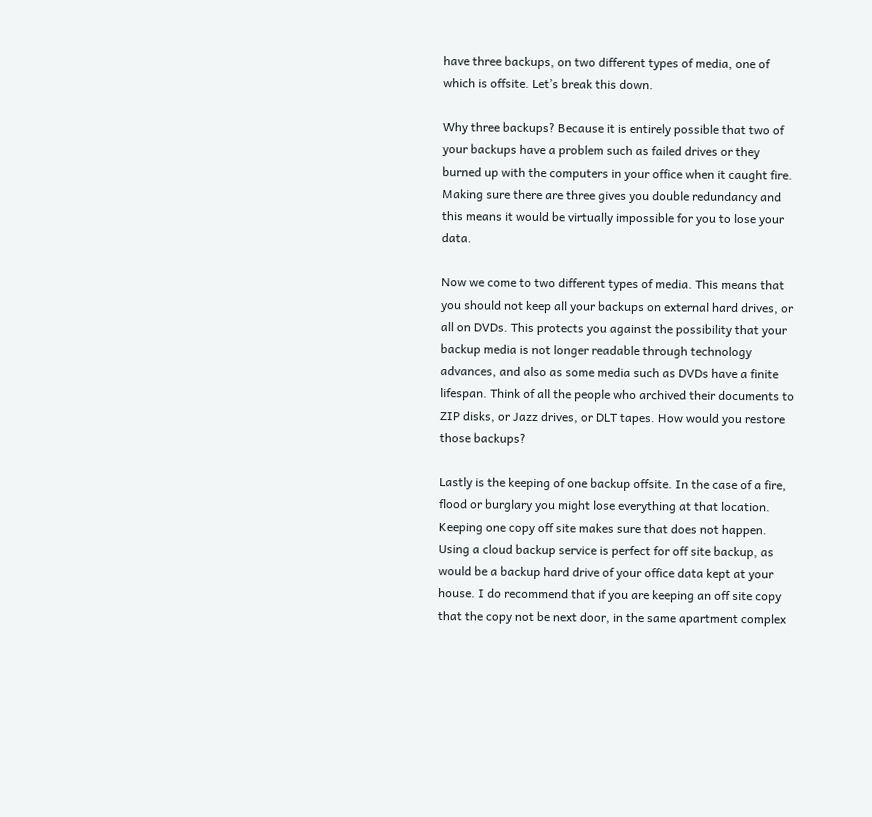have three backups, on two different types of media, one of which is offsite. Let’s break this down.

Why three backups? Because it is entirely possible that two of your backups have a problem such as failed drives or they burned up with the computers in your office when it caught fire. Making sure there are three gives you double redundancy and this means it would be virtually impossible for you to lose your data.

Now we come to two different types of media. This means that you should not keep all your backups on external hard drives, or all on DVDs. This protects you against the possibility that your backup media is not longer readable through technology advances, and also as some media such as DVDs have a finite lifespan. Think of all the people who archived their documents to ZIP disks, or Jazz drives, or DLT tapes. How would you restore those backups?

Lastly is the keeping of one backup offsite. In the case of a fire, flood or burglary you might lose everything at that location. Keeping one copy off site makes sure that does not happen. Using a cloud backup service is perfect for off site backup, as would be a backup hard drive of your office data kept at your house. I do recommend that if you are keeping an off site copy that the copy not be next door, in the same apartment complex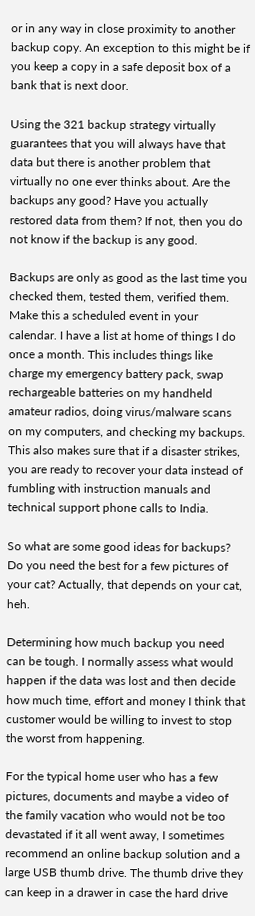or in any way in close proximity to another backup copy. An exception to this might be if you keep a copy in a safe deposit box of a bank that is next door.

Using the 321 backup strategy virtually guarantees that you will always have that data but there is another problem that virtually no one ever thinks about. Are the backups any good? Have you actually restored data from them? If not, then you do not know if the backup is any good.

Backups are only as good as the last time you checked them, tested them, verified them. Make this a scheduled event in your calendar. I have a list at home of things I do once a month. This includes things like charge my emergency battery pack, swap rechargeable batteries on my handheld amateur radios, doing virus/malware scans on my computers, and checking my backups. This also makes sure that if a disaster strikes, you are ready to recover your data instead of fumbling with instruction manuals and technical support phone calls to India.

So what are some good ideas for backups? Do you need the best for a few pictures of your cat? Actually, that depends on your cat, heh.

Determining how much backup you need can be tough. I normally assess what would happen if the data was lost and then decide how much time, effort and money I think that customer would be willing to invest to stop the worst from happening.

For the typical home user who has a few pictures, documents and maybe a video of the family vacation who would not be too devastated if it all went away, I sometimes recommend an online backup solution and a large USB thumb drive. The thumb drive they can keep in a drawer in case the hard drive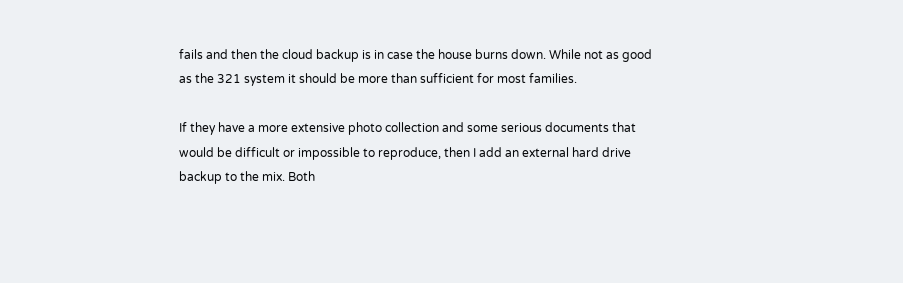fails and then the cloud backup is in case the house burns down. While not as good as the 321 system it should be more than sufficient for most families.

If they have a more extensive photo collection and some serious documents that would be difficult or impossible to reproduce, then I add an external hard drive backup to the mix. Both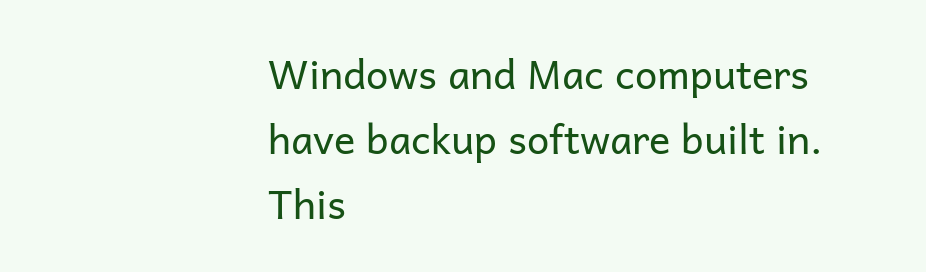Windows and Mac computers have backup software built in. This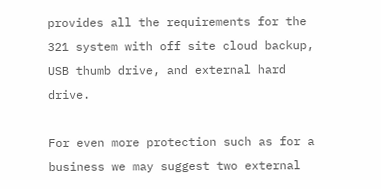provides all the requirements for the 321 system with off site cloud backup, USB thumb drive, and external hard drive.

For even more protection such as for a business we may suggest two external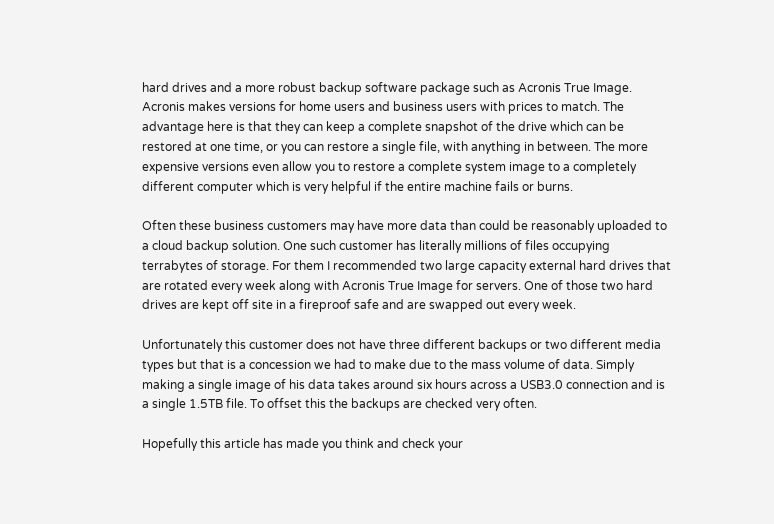hard drives and a more robust backup software package such as Acronis True Image. Acronis makes versions for home users and business users with prices to match. The advantage here is that they can keep a complete snapshot of the drive which can be restored at one time, or you can restore a single file, with anything in between. The more expensive versions even allow you to restore a complete system image to a completely different computer which is very helpful if the entire machine fails or burns.

Often these business customers may have more data than could be reasonably uploaded to a cloud backup solution. One such customer has literally millions of files occupying terrabytes of storage. For them I recommended two large capacity external hard drives that are rotated every week along with Acronis True Image for servers. One of those two hard drives are kept off site in a fireproof safe and are swapped out every week.

Unfortunately this customer does not have three different backups or two different media types but that is a concession we had to make due to the mass volume of data. Simply making a single image of his data takes around six hours across a USB3.0 connection and is a single 1.5TB file. To offset this the backups are checked very often.

Hopefully this article has made you think and check your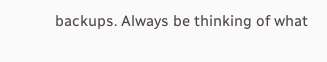backups. Always be thinking of what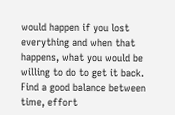would happen if you lost everything and when that happens, what you would be willing to do to get it back. Find a good balance between time, effort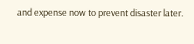and expense now to prevent disaster later.